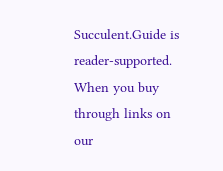Succulent.Guide is reader-supported. When you buy through links on our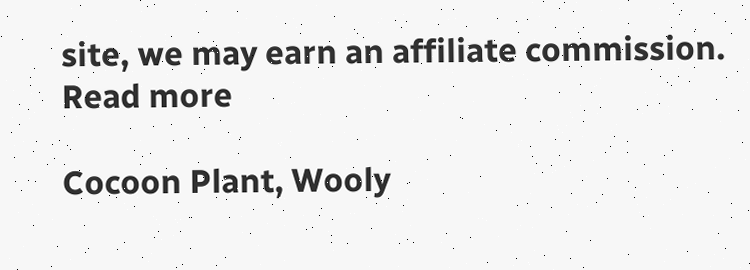site, we may earn an affiliate commission. Read more

Cocoon Plant, Wooly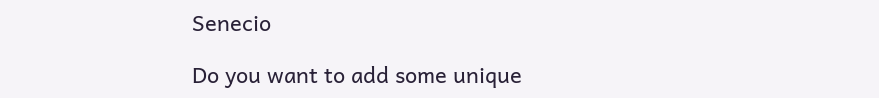Senecio

Do you want to add some unique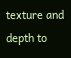texture and depth to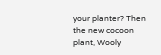your planter? Then the new cocoon plant, Wooly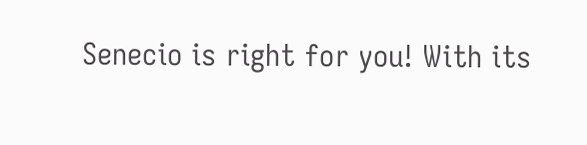Senecio is right for you! With its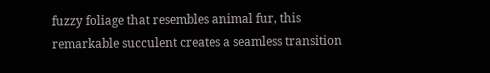fuzzy foliage that resembles animal fur, this remarkable succulent creates a seamless transition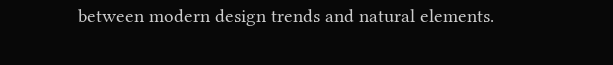between modern design trends and natural elements.